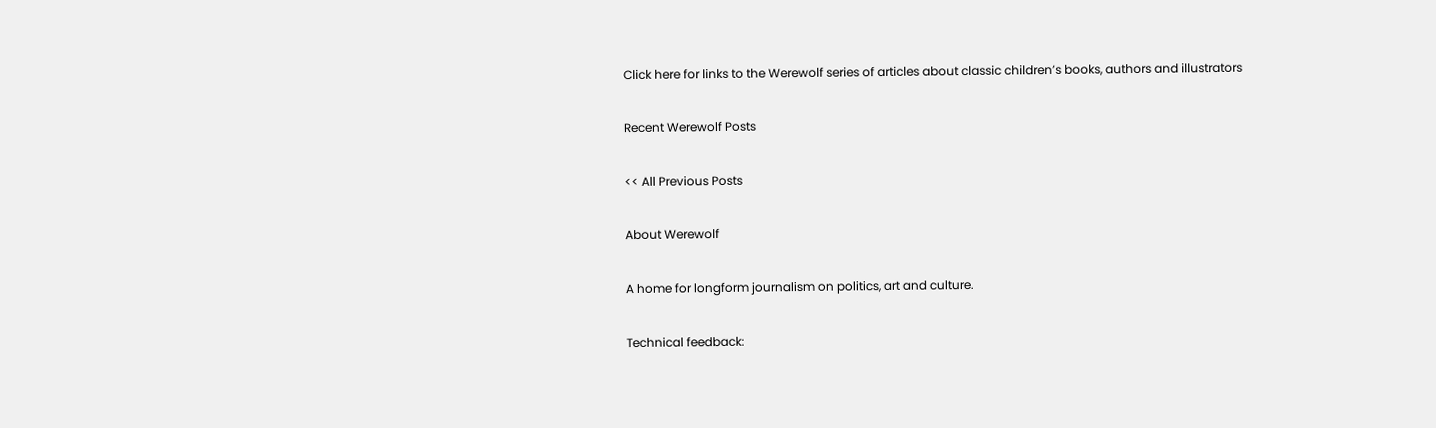Click here for links to the Werewolf series of articles about classic children’s books, authors and illustrators

Recent Werewolf Posts

<< All Previous Posts

About Werewolf

A home for longform journalism on politics, art and culture.

Technical feedback: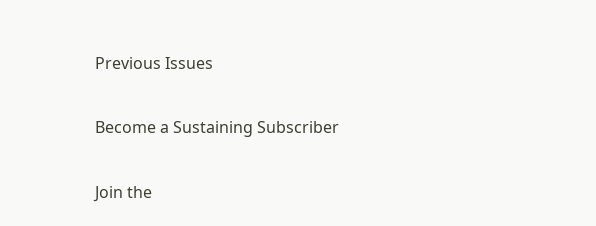Previous Issues

Become a Sustaining Subscriber

Join the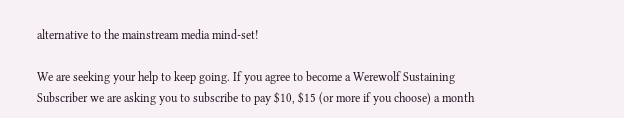alternative to the mainstream media mind-set!

We are seeking your help to keep going. If you agree to become a Werewolf Sustaining Subscriber we are asking you to subscribe to pay $10, $15 (or more if you choose) a month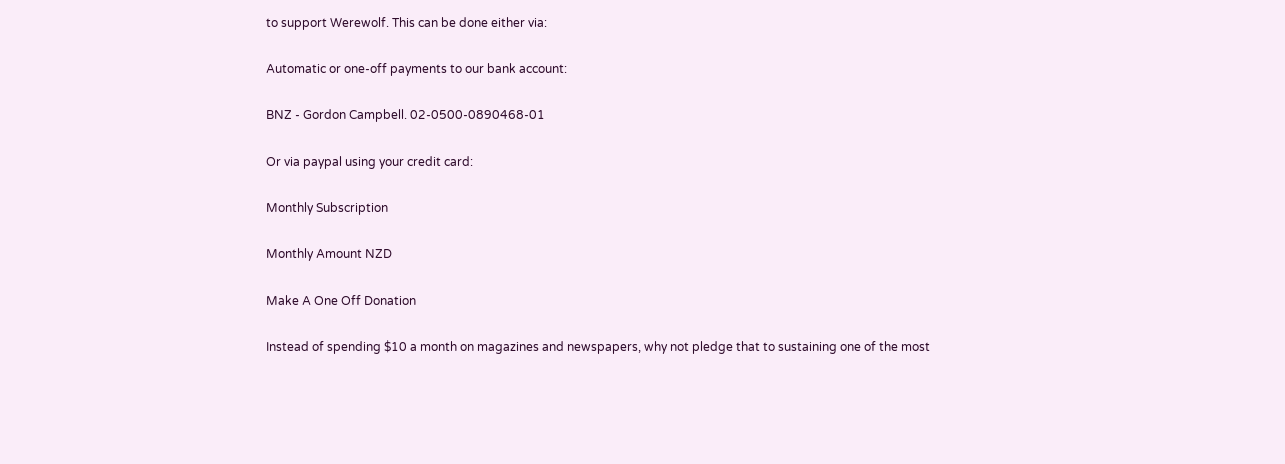to support Werewolf. This can be done either via:

Automatic or one-off payments to our bank account:

BNZ - Gordon Campbell. 02-0500-0890468-01

Or via paypal using your credit card:

Monthly Subscription

Monthly Amount NZD

Make A One Off Donation

Instead of spending $10 a month on magazines and newspapers, why not pledge that to sustaining one of the most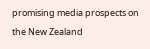promising media prospects on the New Zealand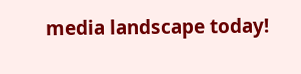media landscape today!